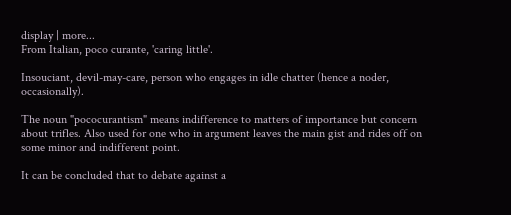display | more...
From Italian, poco curante, 'caring little'.

Insouciant, devil-may-care, person who engages in idle chatter (hence a noder, occasionally).

The noun "pococurantism" means indifference to matters of importance but concern about trifles. Also used for one who in argument leaves the main gist and rides off on some minor and indifferent point.

It can be concluded that to debate against a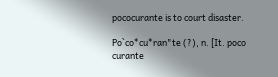pococurante is to court disaster.

Po`co*cu*ran"te (?), n. [It. poco curante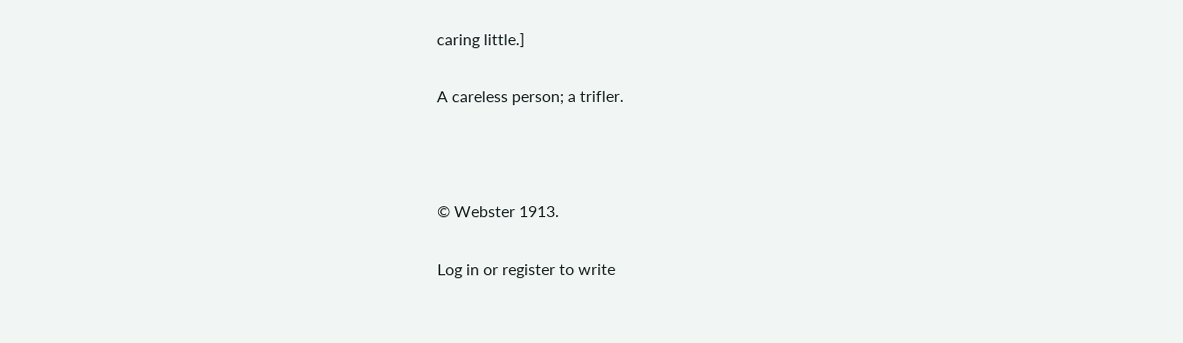caring little.]

A careless person; a trifler.



© Webster 1913.

Log in or register to write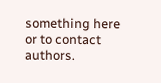something here or to contact authors.